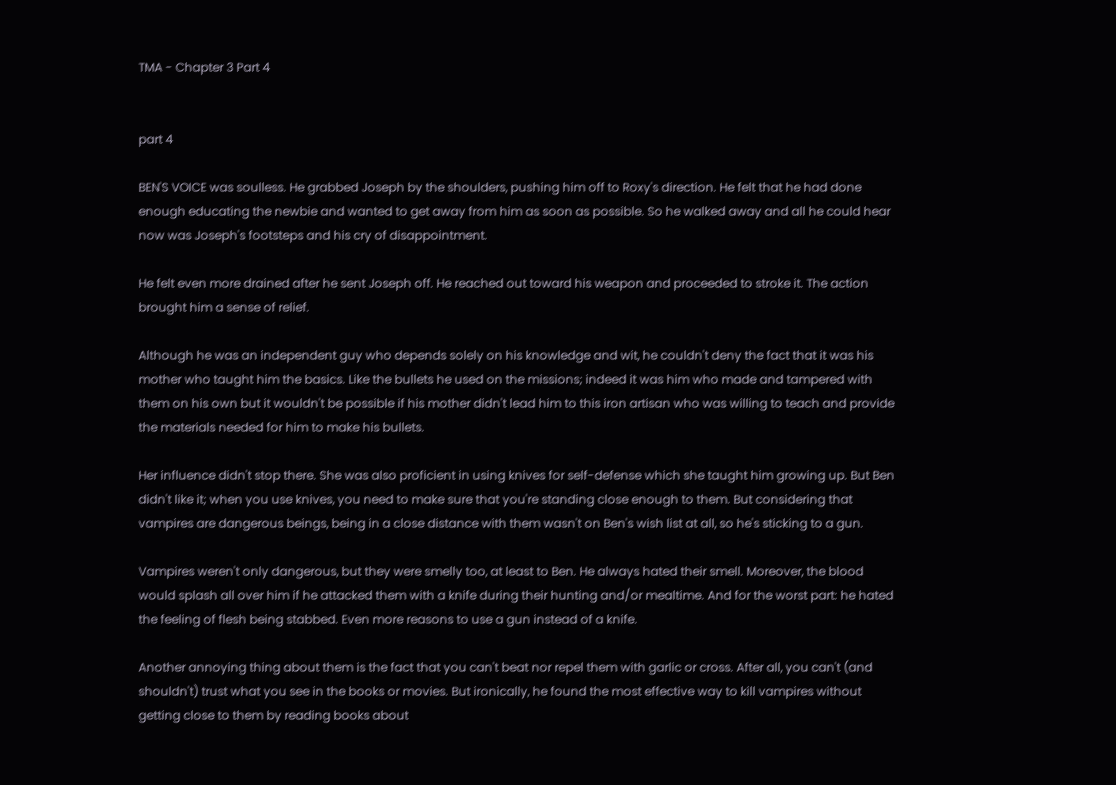TMA - Chapter 3 Part 4


part 4

BEN'S VOICE was soulless. He grabbed Joseph by the shoulders, pushing him off to Roxy's direction. He felt that he had done enough educating the newbie and wanted to get away from him as soon as possible. So he walked away and all he could hear now was Joseph's footsteps and his cry of disappointment.

He felt even more drained after he sent Joseph off. He reached out toward his weapon and proceeded to stroke it. The action brought him a sense of relief.

Although he was an independent guy who depends solely on his knowledge and wit, he couldn't deny the fact that it was his mother who taught him the basics. Like the bullets he used on the missions; indeed it was him who made and tampered with them on his own but it wouldn't be possible if his mother didn't lead him to this iron artisan who was willing to teach and provide the materials needed for him to make his bullets.

Her influence didn't stop there. She was also proficient in using knives for self-defense which she taught him growing up. But Ben didn't like it; when you use knives, you need to make sure that you're standing close enough to them. But considering that vampires are dangerous beings, being in a close distance with them wasn't on Ben's wish list at all, so he's sticking to a gun.

Vampires weren't only dangerous, but they were smelly too, at least to Ben. He always hated their smell. Moreover, the blood would splash all over him if he attacked them with a knife during their hunting and/or mealtime. And for the worst part: he hated the feeling of flesh being stabbed. Even more reasons to use a gun instead of a knife.

Another annoying thing about them is the fact that you can't beat nor repel them with garlic or cross. After all, you can't (and shouldn't) trust what you see in the books or movies. But ironically, he found the most effective way to kill vampires without getting close to them by reading books about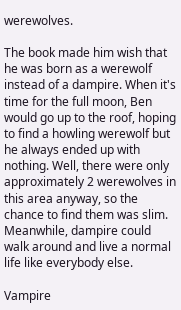werewolves.

The book made him wish that he was born as a werewolf instead of a dampire. When it's time for the full moon, Ben would go up to the roof, hoping to find a howling werewolf but he always ended up with nothing. Well, there were only approximately 2 werewolves in this area anyway, so the chance to find them was slim. Meanwhile, dampire could walk around and live a normal life like everybody else.

Vampire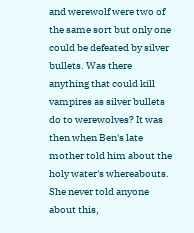and werewolf were two of the same sort but only one could be defeated by silver bullets. Was there anything that could kill vampires as silver bullets do to werewolves? It was then when Ben's late mother told him about the holy water's whereabouts. She never told anyone about this,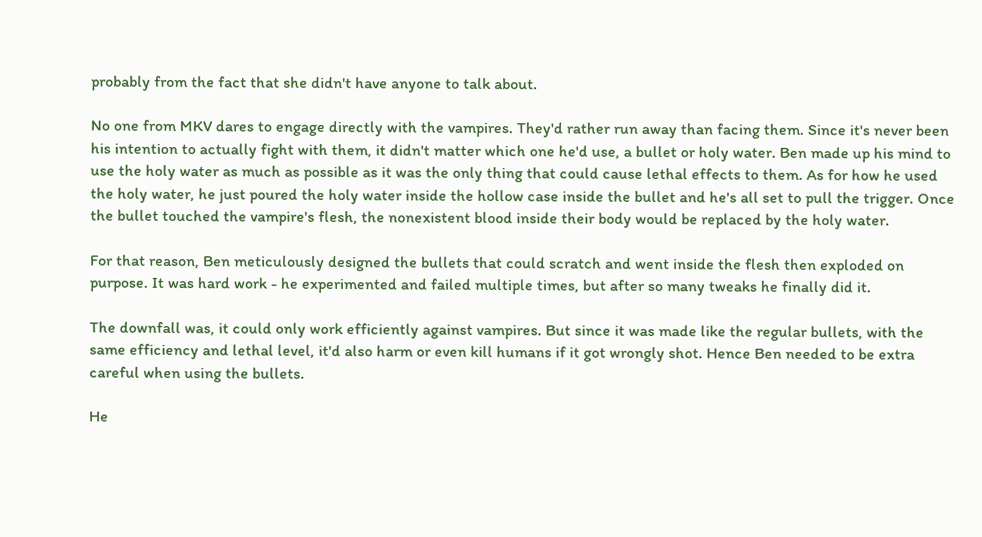probably from the fact that she didn't have anyone to talk about.

No one from MKV dares to engage directly with the vampires. They'd rather run away than facing them. Since it's never been his intention to actually fight with them, it didn't matter which one he'd use, a bullet or holy water. Ben made up his mind to use the holy water as much as possible as it was the only thing that could cause lethal effects to them. As for how he used the holy water, he just poured the holy water inside the hollow case inside the bullet and he's all set to pull the trigger. Once the bullet touched the vampire's flesh, the nonexistent blood inside their body would be replaced by the holy water.

For that reason, Ben meticulously designed the bullets that could scratch and went inside the flesh then exploded on purpose. It was hard work - he experimented and failed multiple times, but after so many tweaks he finally did it.

The downfall was, it could only work efficiently against vampires. But since it was made like the regular bullets, with the same efficiency and lethal level, it'd also harm or even kill humans if it got wrongly shot. Hence Ben needed to be extra careful when using the bullets.

He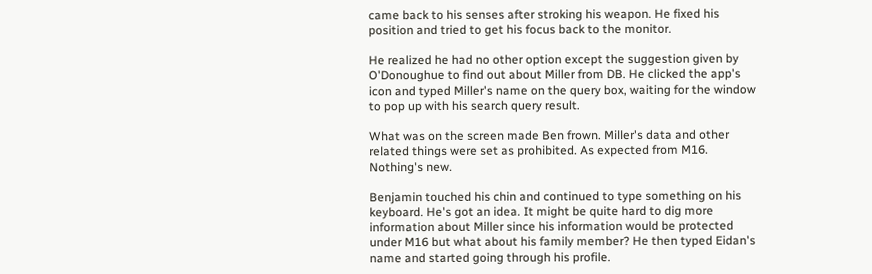came back to his senses after stroking his weapon. He fixed his position and tried to get his focus back to the monitor.

He realized he had no other option except the suggestion given by O'Donoughue to find out about Miller from DB. He clicked the app's icon and typed Miller's name on the query box, waiting for the window to pop up with his search query result.

What was on the screen made Ben frown. Miller's data and other related things were set as prohibited. As expected from M16. Nothing's new.

Benjamin touched his chin and continued to type something on his keyboard. He's got an idea. It might be quite hard to dig more information about Miller since his information would be protected under M16 but what about his family member? He then typed Eidan's name and started going through his profile.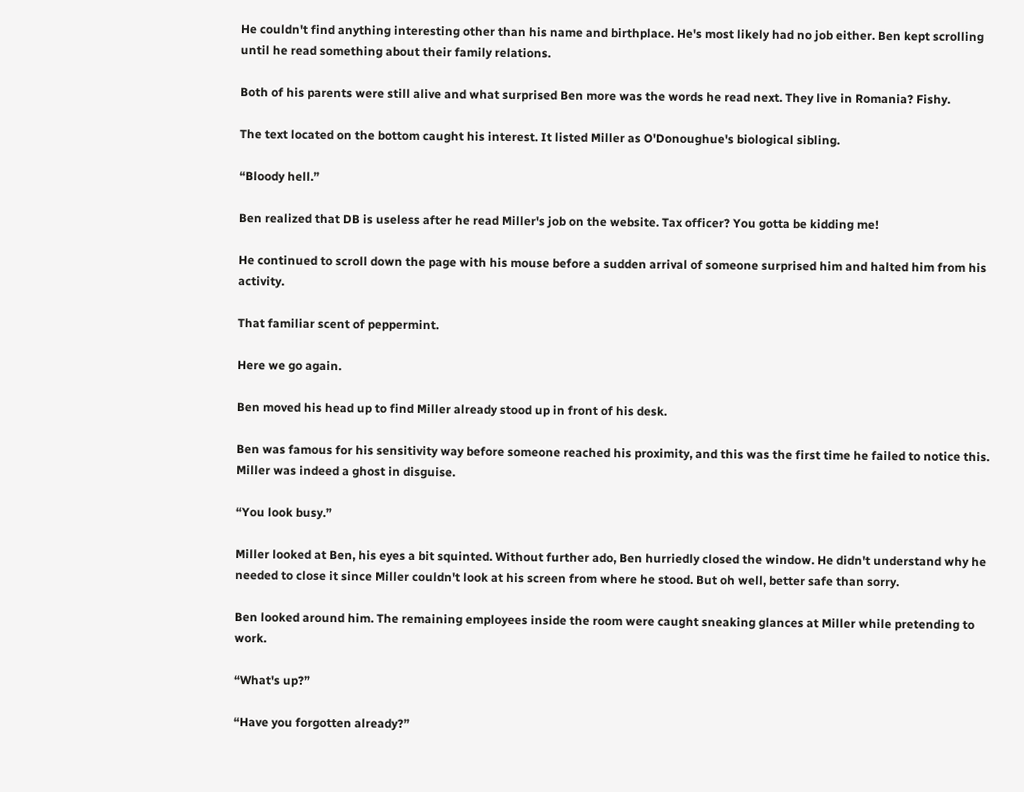He couldn't find anything interesting other than his name and birthplace. He's most likely had no job either. Ben kept scrolling until he read something about their family relations.

Both of his parents were still alive and what surprised Ben more was the words he read next. They live in Romania? Fishy.

The text located on the bottom caught his interest. It listed Miller as O'Donoughue's biological sibling.

“Bloody hell.”

Ben realized that DB is useless after he read Miller's job on the website. Tax officer? You gotta be kidding me!

He continued to scroll down the page with his mouse before a sudden arrival of someone surprised him and halted him from his activity.

That familiar scent of peppermint.

Here we go again.

Ben moved his head up to find Miller already stood up in front of his desk.

Ben was famous for his sensitivity way before someone reached his proximity, and this was the first time he failed to notice this. Miller was indeed a ghost in disguise.

“You look busy.”

Miller looked at Ben, his eyes a bit squinted. Without further ado, Ben hurriedly closed the window. He didn't understand why he needed to close it since Miller couldn't look at his screen from where he stood. But oh well, better safe than sorry.

Ben looked around him. The remaining employees inside the room were caught sneaking glances at Miller while pretending to work.

“What's up?”

“Have you forgotten already?”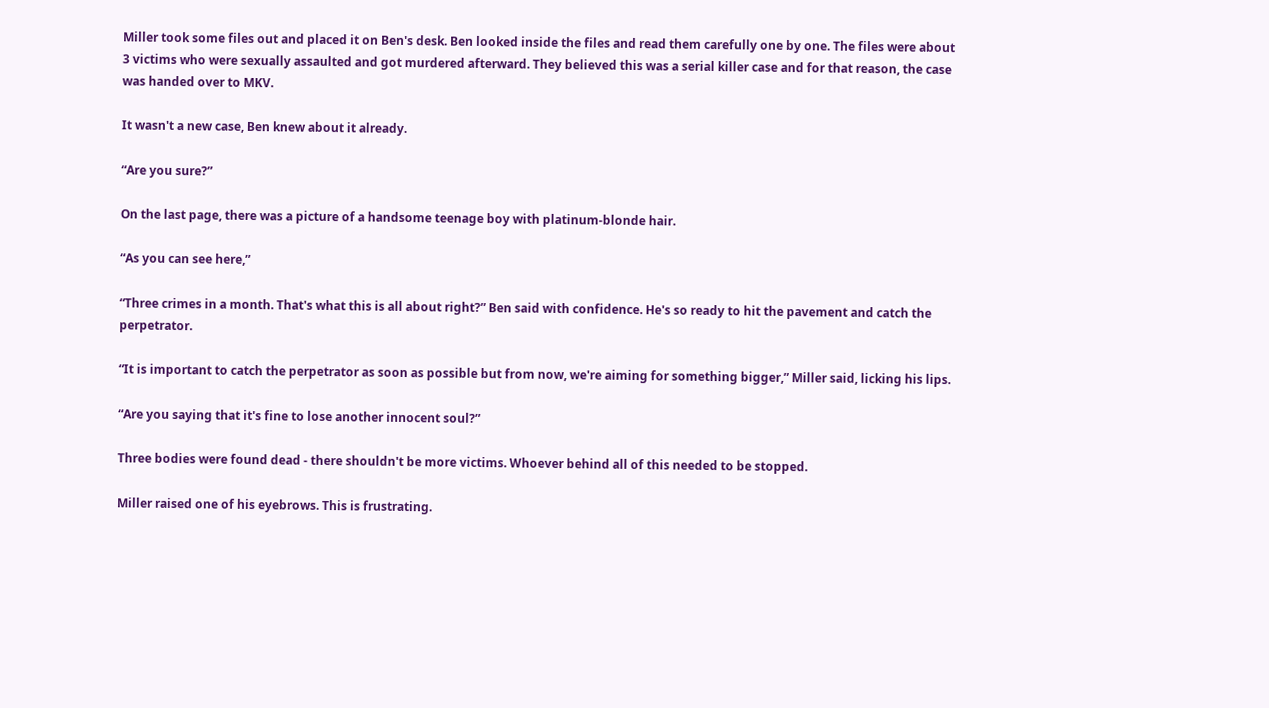Miller took some files out and placed it on Ben's desk. Ben looked inside the files and read them carefully one by one. The files were about 3 victims who were sexually assaulted and got murdered afterward. They believed this was a serial killer case and for that reason, the case was handed over to MKV.

It wasn't a new case, Ben knew about it already.

“Are you sure?”

On the last page, there was a picture of a handsome teenage boy with platinum-blonde hair.

“As you can see here,”

“Three crimes in a month. That's what this is all about right?” Ben said with confidence. He's so ready to hit the pavement and catch the perpetrator.

“It is important to catch the perpetrator as soon as possible but from now, we're aiming for something bigger,” Miller said, licking his lips.

“Are you saying that it's fine to lose another innocent soul?”

Three bodies were found dead - there shouldn't be more victims. Whoever behind all of this needed to be stopped.

Miller raised one of his eyebrows. This is frustrating.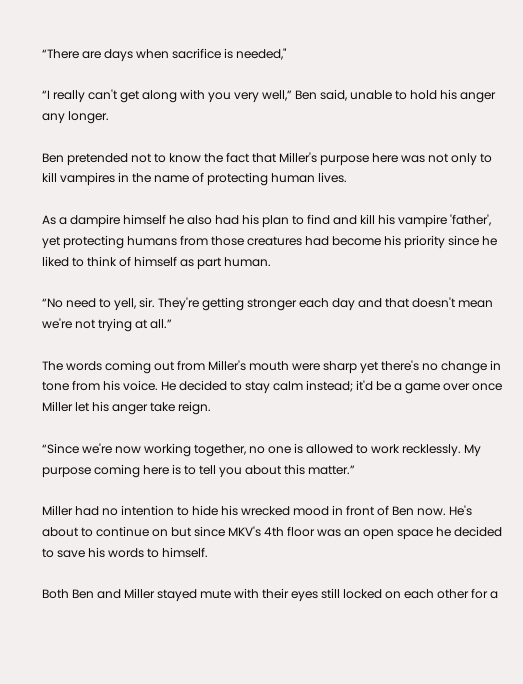“There are days when sacrifice is needed,"

“I really can't get along with you very well,” Ben said, unable to hold his anger any longer.

Ben pretended not to know the fact that Miller's purpose here was not only to kill vampires in the name of protecting human lives.

As a dampire himself he also had his plan to find and kill his vampire 'father', yet protecting humans from those creatures had become his priority since he liked to think of himself as part human.

“No need to yell, sir. They're getting stronger each day and that doesn't mean we're not trying at all.”

The words coming out from Miller's mouth were sharp yet there's no change in tone from his voice. He decided to stay calm instead; it'd be a game over once Miller let his anger take reign.

“Since we're now working together, no one is allowed to work recklessly. My purpose coming here is to tell you about this matter.”

Miller had no intention to hide his wrecked mood in front of Ben now. He's about to continue on but since MKV's 4th floor was an open space he decided to save his words to himself.

Both Ben and Miller stayed mute with their eyes still locked on each other for a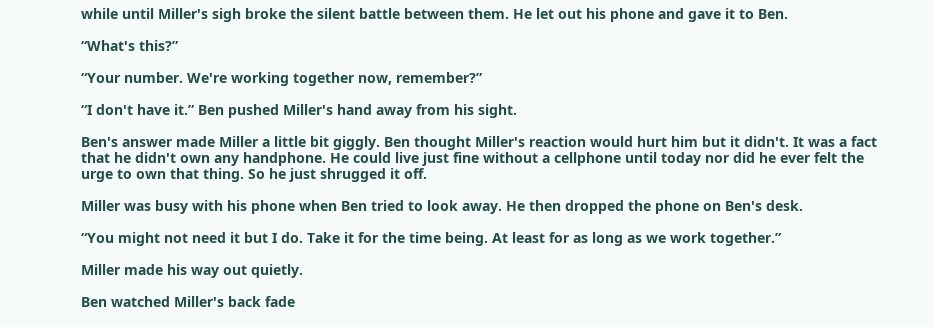while until Miller's sigh broke the silent battle between them. He let out his phone and gave it to Ben.

“What's this?”

“Your number. We're working together now, remember?”

“I don't have it.” Ben pushed Miller's hand away from his sight.

Ben's answer made Miller a little bit giggly. Ben thought Miller's reaction would hurt him but it didn't. It was a fact that he didn't own any handphone. He could live just fine without a cellphone until today nor did he ever felt the urge to own that thing. So he just shrugged it off.

Miller was busy with his phone when Ben tried to look away. He then dropped the phone on Ben's desk.

“You might not need it but I do. Take it for the time being. At least for as long as we work together.”

Miller made his way out quietly.

Ben watched Miller's back fade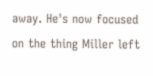away. He's now focused on the thing Miller left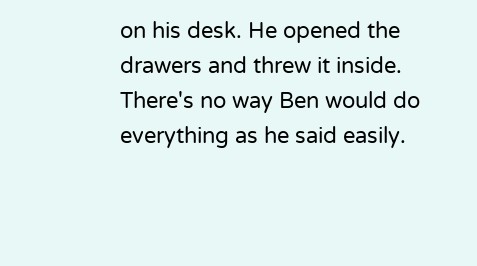on his desk. He opened the drawers and threw it inside. There's no way Ben would do everything as he said easily.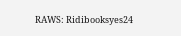RAWS: Ridibooksyes24